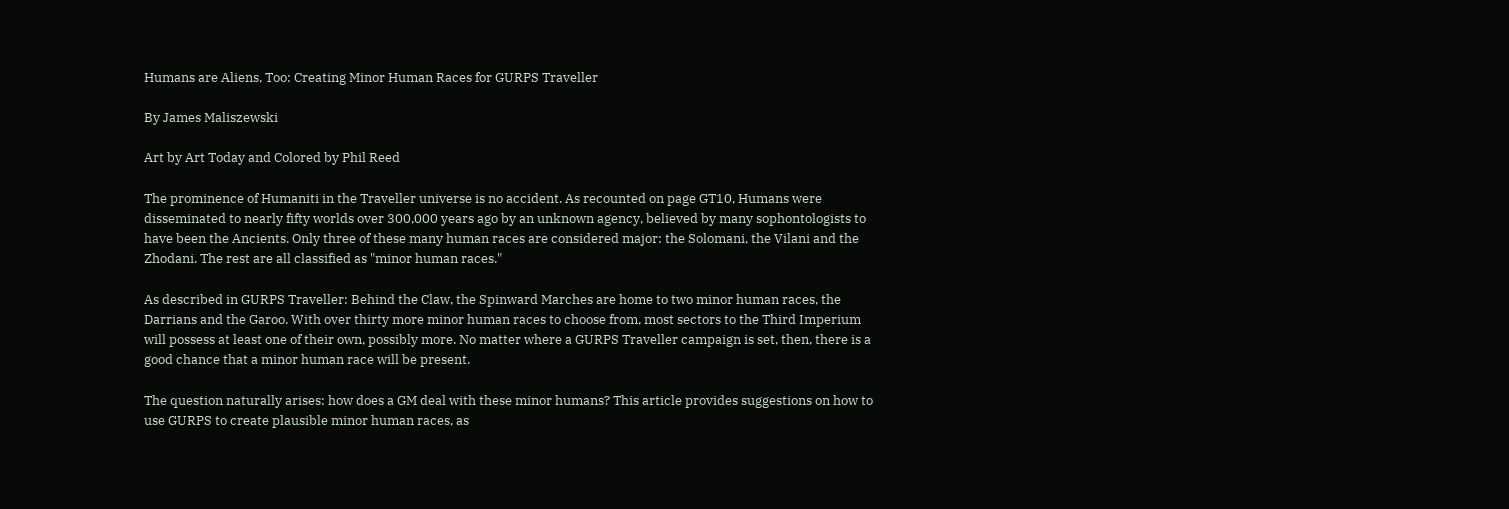Humans are Aliens, Too: Creating Minor Human Races for GURPS Traveller

By James Maliszewski

Art by Art Today and Colored by Phil Reed

The prominence of Humaniti in the Traveller universe is no accident. As recounted on page GT10, Humans were disseminated to nearly fifty worlds over 300,000 years ago by an unknown agency, believed by many sophontologists to have been the Ancients. Only three of these many human races are considered major: the Solomani, the Vilani and the Zhodani. The rest are all classified as "minor human races."

As described in GURPS Traveller: Behind the Claw, the Spinward Marches are home to two minor human races, the Darrians and the Garoo. With over thirty more minor human races to choose from, most sectors to the Third Imperium will possess at least one of their own, possibly more. No matter where a GURPS Traveller campaign is set, then, there is a good chance that a minor human race will be present.

The question naturally arises: how does a GM deal with these minor humans? This article provides suggestions on how to use GURPS to create plausible minor human races, as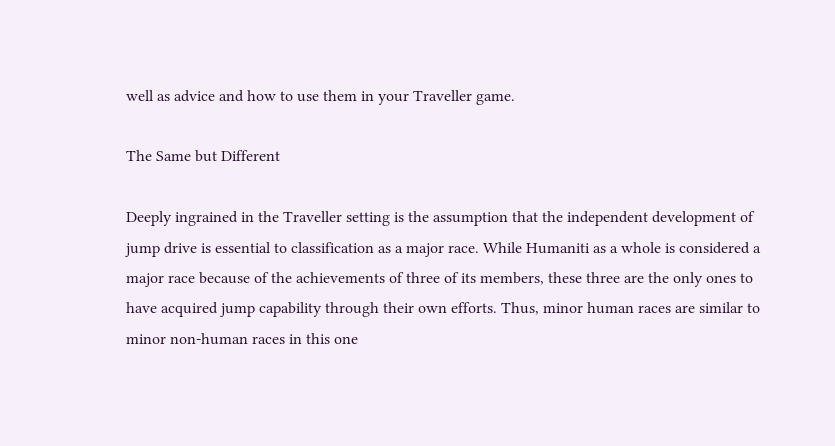well as advice and how to use them in your Traveller game.

The Same but Different

Deeply ingrained in the Traveller setting is the assumption that the independent development of jump drive is essential to classification as a major race. While Humaniti as a whole is considered a major race because of the achievements of three of its members, these three are the only ones to have acquired jump capability through their own efforts. Thus, minor human races are similar to minor non-human races in this one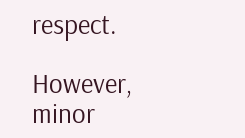respect.

However, minor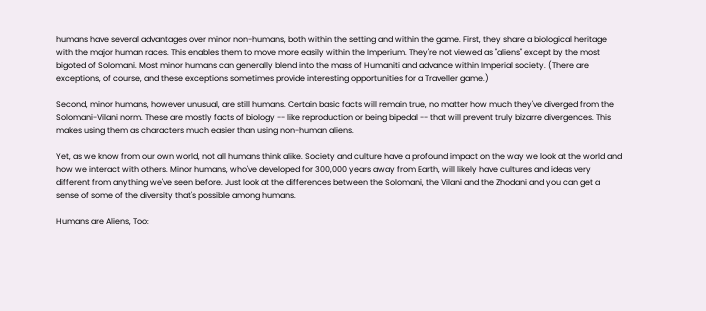humans have several advantages over minor non-humans, both within the setting and within the game. First, they share a biological heritage with the major human races. This enables them to move more easily within the Imperium. They're not viewed as "aliens" except by the most bigoted of Solomani. Most minor humans can generally blend into the mass of Humaniti and advance within Imperial society. (There are exceptions, of course, and these exceptions sometimes provide interesting opportunities for a Traveller game.)

Second, minor humans, however unusual, are still humans. Certain basic facts will remain true, no matter how much they've diverged from the Solomani-Vilani norm. These are mostly facts of biology -- like reproduction or being bipedal -- that will prevent truly bizarre divergences. This makes using them as characters much easier than using non-human aliens.

Yet, as we know from our own world, not all humans think alike. Society and culture have a profound impact on the way we look at the world and how we interact with others. Minor humans, who've developed for 300,000 years away from Earth, will likely have cultures and ideas very different from anything we've seen before. Just look at the differences between the Solomani, the Vilani and the Zhodani and you can get a sense of some of the diversity that's possible among humans.

Humans are Aliens, Too: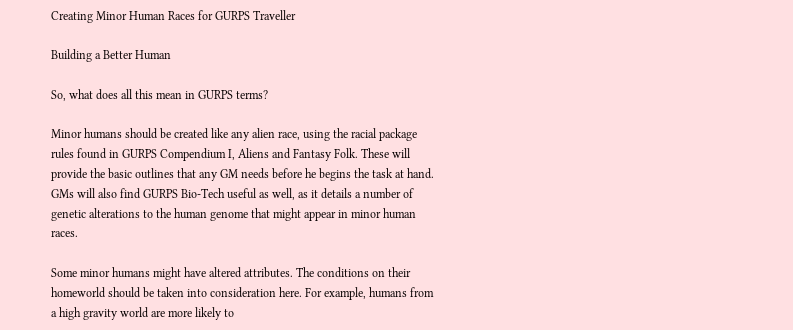Creating Minor Human Races for GURPS Traveller

Building a Better Human

So, what does all this mean in GURPS terms?

Minor humans should be created like any alien race, using the racial package rules found in GURPS Compendium I, Aliens and Fantasy Folk. These will provide the basic outlines that any GM needs before he begins the task at hand. GMs will also find GURPS Bio-Tech useful as well, as it details a number of genetic alterations to the human genome that might appear in minor human races.

Some minor humans might have altered attributes. The conditions on their homeworld should be taken into consideration here. For example, humans from a high gravity world are more likely to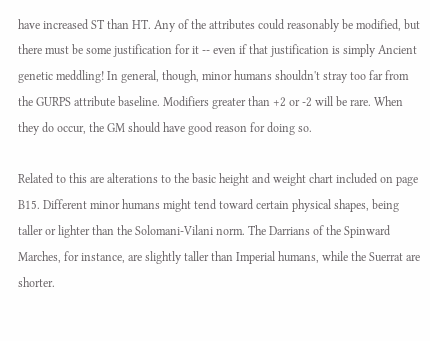have increased ST than HT. Any of the attributes could reasonably be modified, but there must be some justification for it -- even if that justification is simply Ancient genetic meddling! In general, though, minor humans shouldn't stray too far from the GURPS attribute baseline. Modifiers greater than +2 or -2 will be rare. When they do occur, the GM should have good reason for doing so.

Related to this are alterations to the basic height and weight chart included on page B15. Different minor humans might tend toward certain physical shapes, being taller or lighter than the Solomani-Vilani norm. The Darrians of the Spinward Marches, for instance, are slightly taller than Imperial humans, while the Suerrat are shorter.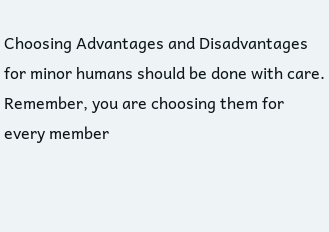Choosing Advantages and Disadvantages for minor humans should be done with care. Remember, you are choosing them for every member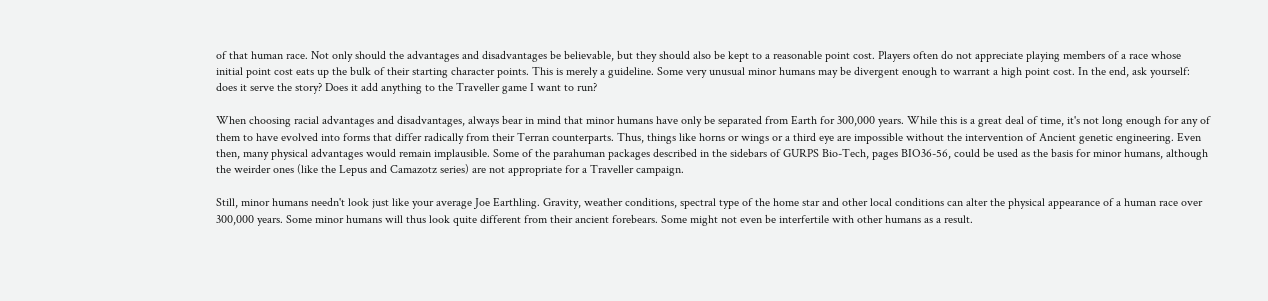of that human race. Not only should the advantages and disadvantages be believable, but they should also be kept to a reasonable point cost. Players often do not appreciate playing members of a race whose initial point cost eats up the bulk of their starting character points. This is merely a guideline. Some very unusual minor humans may be divergent enough to warrant a high point cost. In the end, ask yourself: does it serve the story? Does it add anything to the Traveller game I want to run?

When choosing racial advantages and disadvantages, always bear in mind that minor humans have only be separated from Earth for 300,000 years. While this is a great deal of time, it's not long enough for any of them to have evolved into forms that differ radically from their Terran counterparts. Thus, things like horns or wings or a third eye are impossible without the intervention of Ancient genetic engineering. Even then, many physical advantages would remain implausible. Some of the parahuman packages described in the sidebars of GURPS Bio-Tech, pages BIO36-56, could be used as the basis for minor humans, although the weirder ones (like the Lepus and Camazotz series) are not appropriate for a Traveller campaign.

Still, minor humans needn't look just like your average Joe Earthling. Gravity, weather conditions, spectral type of the home star and other local conditions can alter the physical appearance of a human race over 300,000 years. Some minor humans will thus look quite different from their ancient forebears. Some might not even be interfertile with other humans as a result.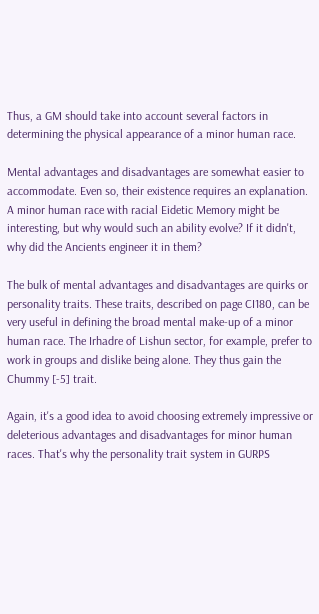Thus, a GM should take into account several factors in determining the physical appearance of a minor human race.

Mental advantages and disadvantages are somewhat easier to accommodate. Even so, their existence requires an explanation. A minor human race with racial Eidetic Memory might be interesting, but why would such an ability evolve? If it didn't, why did the Ancients engineer it in them?

The bulk of mental advantages and disadvantages are quirks or personality traits. These traits, described on page CI180, can be very useful in defining the broad mental make-up of a minor human race. The Irhadre of Lishun sector, for example, prefer to work in groups and dislike being alone. They thus gain the Chummy [-5] trait.

Again, it's a good idea to avoid choosing extremely impressive or deleterious advantages and disadvantages for minor human races. That's why the personality trait system in GURPS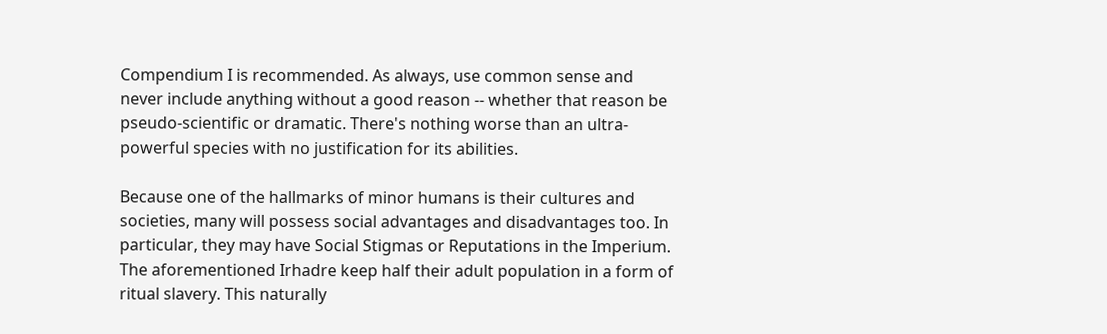Compendium I is recommended. As always, use common sense and never include anything without a good reason -- whether that reason be pseudo-scientific or dramatic. There's nothing worse than an ultra-powerful species with no justification for its abilities.

Because one of the hallmarks of minor humans is their cultures and societies, many will possess social advantages and disadvantages too. In particular, they may have Social Stigmas or Reputations in the Imperium. The aforementioned Irhadre keep half their adult population in a form of ritual slavery. This naturally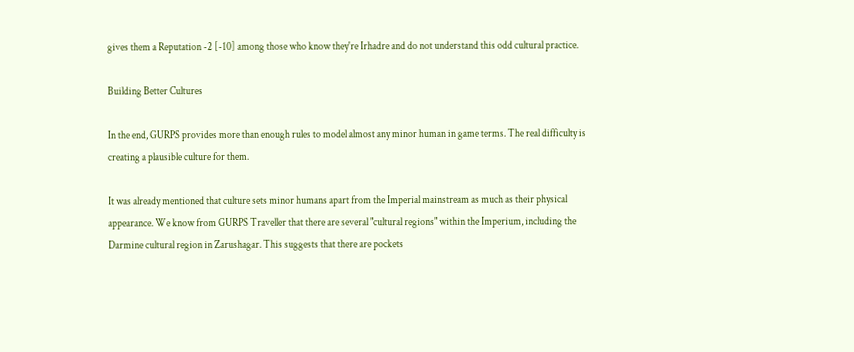gives them a Reputation -2 [-10] among those who know they're Irhadre and do not understand this odd cultural practice.

Building Better Cultures

In the end, GURPS provides more than enough rules to model almost any minor human in game terms. The real difficulty is creating a plausible culture for them.

It was already mentioned that culture sets minor humans apart from the Imperial mainstream as much as their physical appearance. We know from GURPS Traveller that there are several "cultural regions" within the Imperium, including the Darmine cultural region in Zarushagar. This suggests that there are pockets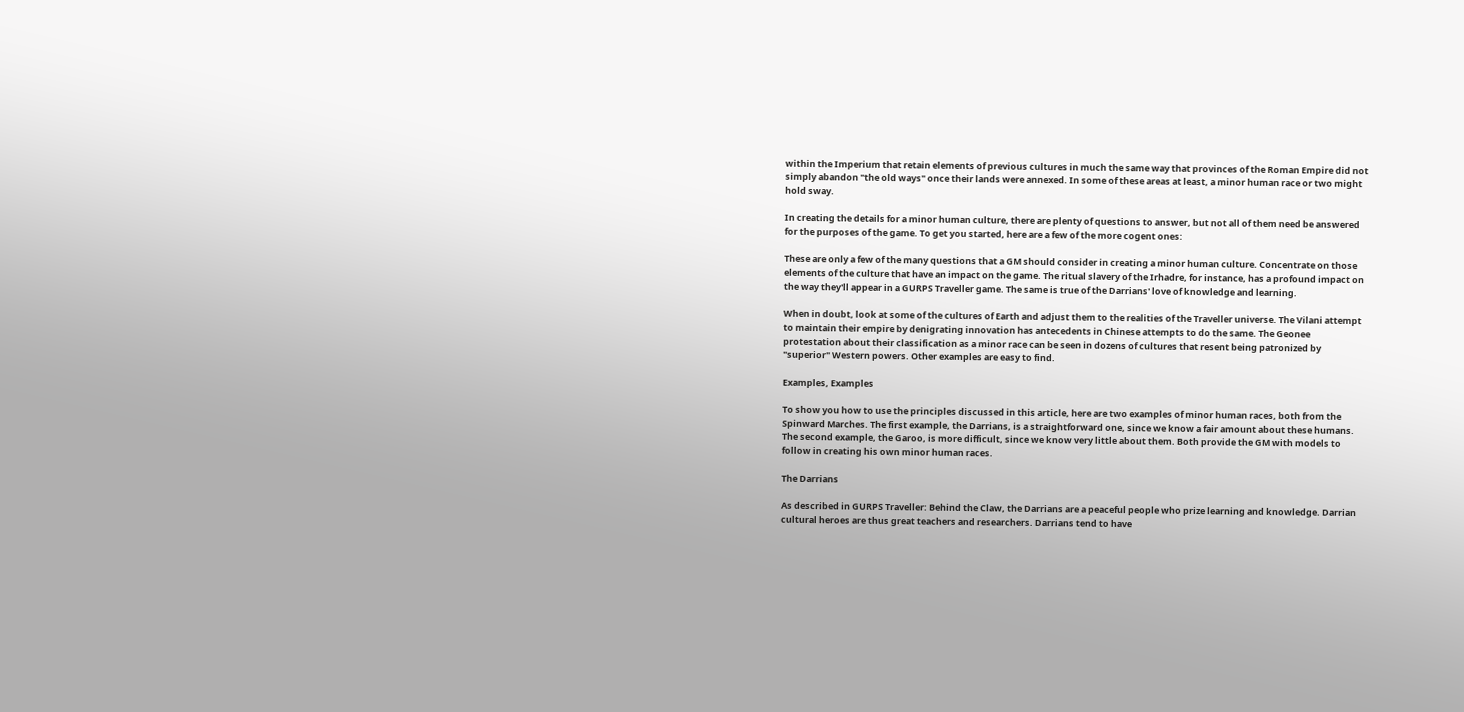within the Imperium that retain elements of previous cultures in much the same way that provinces of the Roman Empire did not simply abandon "the old ways" once their lands were annexed. In some of these areas at least, a minor human race or two might hold sway.

In creating the details for a minor human culture, there are plenty of questions to answer, but not all of them need be answered for the purposes of the game. To get you started, here are a few of the more cogent ones:

These are only a few of the many questions that a GM should consider in creating a minor human culture. Concentrate on those elements of the culture that have an impact on the game. The ritual slavery of the Irhadre, for instance, has a profound impact on the way they'll appear in a GURPS Traveller game. The same is true of the Darrians' love of knowledge and learning.

When in doubt, look at some of the cultures of Earth and adjust them to the realities of the Traveller universe. The Vilani attempt to maintain their empire by denigrating innovation has antecedents in Chinese attempts to do the same. The Geonee protestation about their classification as a minor race can be seen in dozens of cultures that resent being patronized by "superior" Western powers. Other examples are easy to find.

Examples, Examples

To show you how to use the principles discussed in this article, here are two examples of minor human races, both from the Spinward Marches. The first example, the Darrians, is a straightforward one, since we know a fair amount about these humans. The second example, the Garoo, is more difficult, since we know very little about them. Both provide the GM with models to follow in creating his own minor human races.

The Darrians

As described in GURPS Traveller: Behind the Claw, the Darrians are a peaceful people who prize learning and knowledge. Darrian cultural heroes are thus great teachers and researchers. Darrians tend to have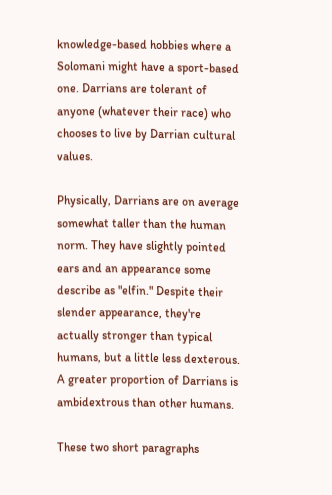knowledge-based hobbies where a Solomani might have a sport-based one. Darrians are tolerant of anyone (whatever their race) who chooses to live by Darrian cultural values.

Physically, Darrians are on average somewhat taller than the human norm. They have slightly pointed ears and an appearance some describe as "elfin." Despite their slender appearance, they're actually stronger than typical humans, but a little less dexterous. A greater proportion of Darrians is ambidextrous than other humans.

These two short paragraphs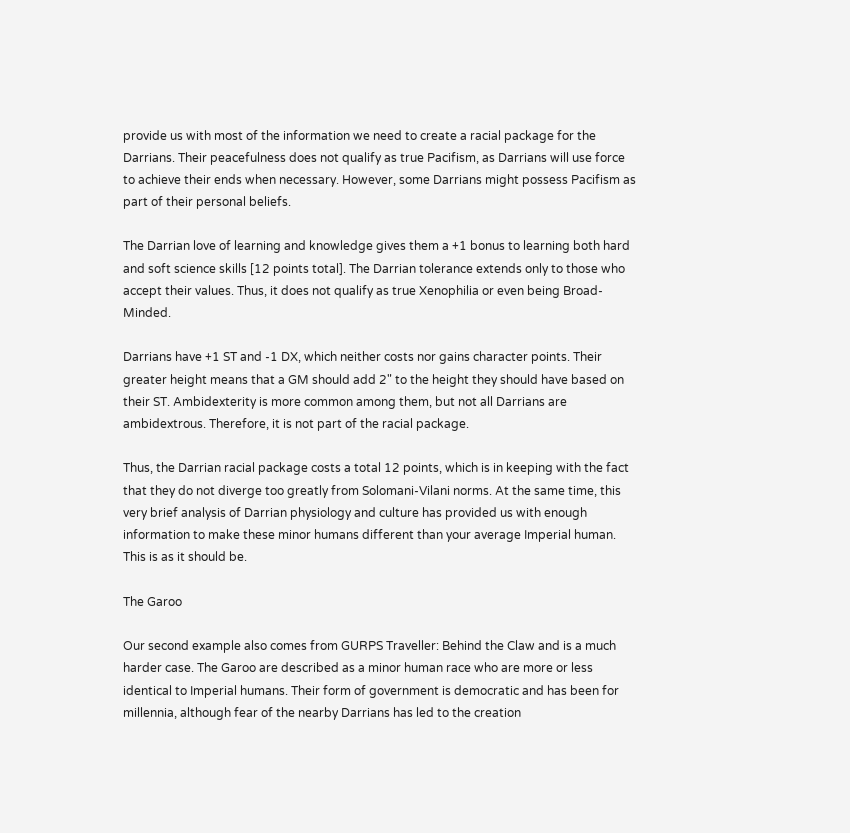provide us with most of the information we need to create a racial package for the Darrians. Their peacefulness does not qualify as true Pacifism, as Darrians will use force to achieve their ends when necessary. However, some Darrians might possess Pacifism as part of their personal beliefs.

The Darrian love of learning and knowledge gives them a +1 bonus to learning both hard and soft science skills [12 points total]. The Darrian tolerance extends only to those who accept their values. Thus, it does not qualify as true Xenophilia or even being Broad-Minded.

Darrians have +1 ST and -1 DX, which neither costs nor gains character points. Their greater height means that a GM should add 2" to the height they should have based on their ST. Ambidexterity is more common among them, but not all Darrians are ambidextrous. Therefore, it is not part of the racial package.

Thus, the Darrian racial package costs a total 12 points, which is in keeping with the fact that they do not diverge too greatly from Solomani-Vilani norms. At the same time, this very brief analysis of Darrian physiology and culture has provided us with enough information to make these minor humans different than your average Imperial human. This is as it should be.

The Garoo

Our second example also comes from GURPS Traveller: Behind the Claw and is a much harder case. The Garoo are described as a minor human race who are more or less identical to Imperial humans. Their form of government is democratic and has been for millennia, although fear of the nearby Darrians has led to the creation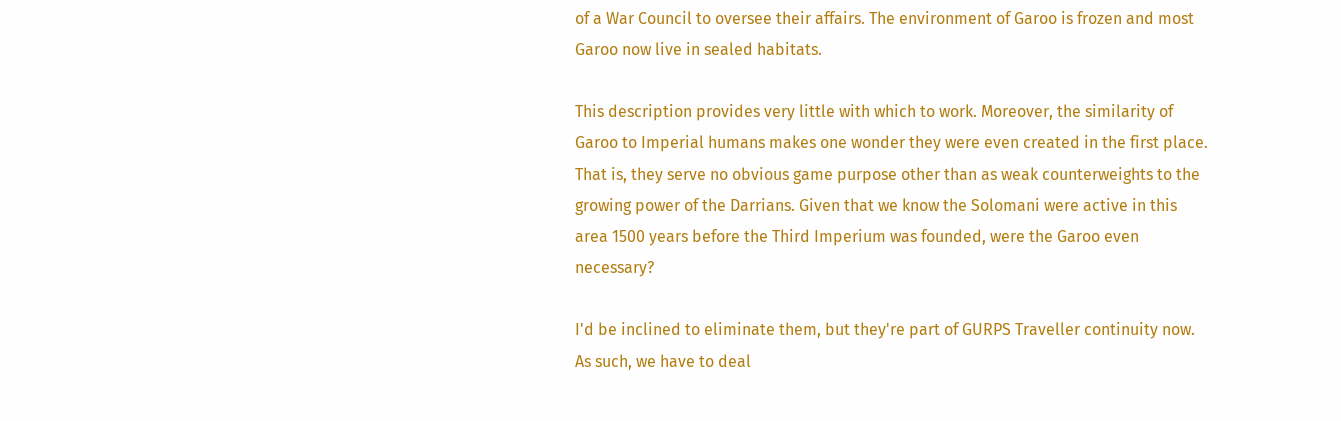of a War Council to oversee their affairs. The environment of Garoo is frozen and most Garoo now live in sealed habitats.

This description provides very little with which to work. Moreover, the similarity of Garoo to Imperial humans makes one wonder they were even created in the first place. That is, they serve no obvious game purpose other than as weak counterweights to the growing power of the Darrians. Given that we know the Solomani were active in this area 1500 years before the Third Imperium was founded, were the Garoo even necessary?

I'd be inclined to eliminate them, but they're part of GURPS Traveller continuity now. As such, we have to deal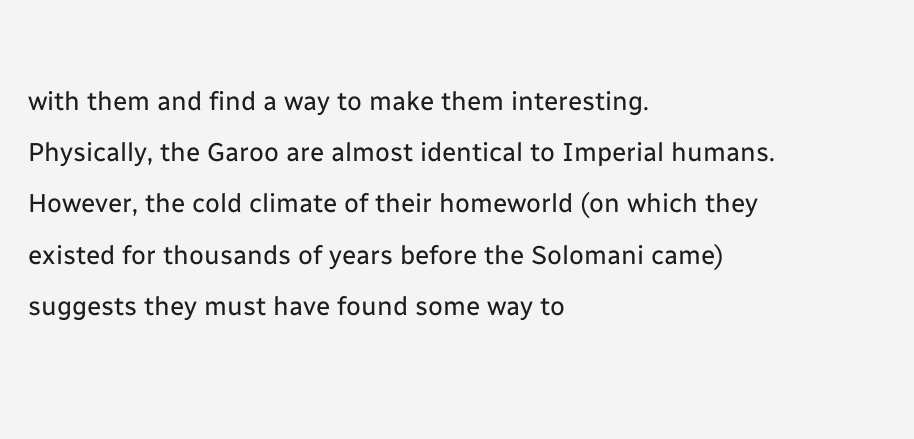with them and find a way to make them interesting. Physically, the Garoo are almost identical to Imperial humans. However, the cold climate of their homeworld (on which they existed for thousands of years before the Solomani came) suggests they must have found some way to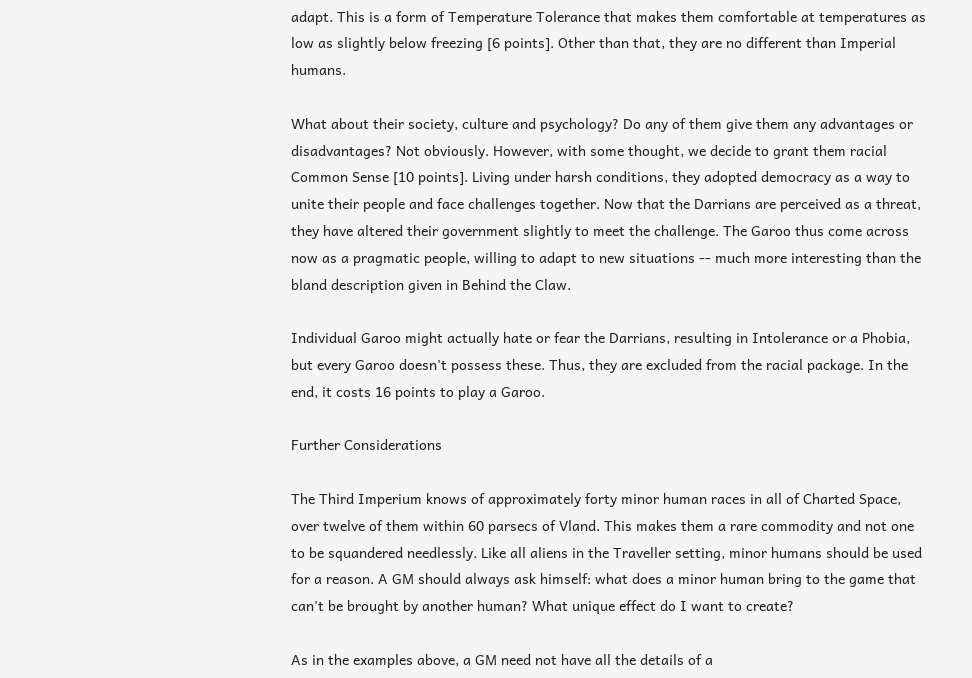adapt. This is a form of Temperature Tolerance that makes them comfortable at temperatures as low as slightly below freezing [6 points]. Other than that, they are no different than Imperial humans.

What about their society, culture and psychology? Do any of them give them any advantages or disadvantages? Not obviously. However, with some thought, we decide to grant them racial Common Sense [10 points]. Living under harsh conditions, they adopted democracy as a way to unite their people and face challenges together. Now that the Darrians are perceived as a threat, they have altered their government slightly to meet the challenge. The Garoo thus come across now as a pragmatic people, willing to adapt to new situations -- much more interesting than the bland description given in Behind the Claw.

Individual Garoo might actually hate or fear the Darrians, resulting in Intolerance or a Phobia, but every Garoo doesn't possess these. Thus, they are excluded from the racial package. In the end, it costs 16 points to play a Garoo.

Further Considerations

The Third Imperium knows of approximately forty minor human races in all of Charted Space, over twelve of them within 60 parsecs of Vland. This makes them a rare commodity and not one to be squandered needlessly. Like all aliens in the Traveller setting, minor humans should be used for a reason. A GM should always ask himself: what does a minor human bring to the game that can't be brought by another human? What unique effect do I want to create?

As in the examples above, a GM need not have all the details of a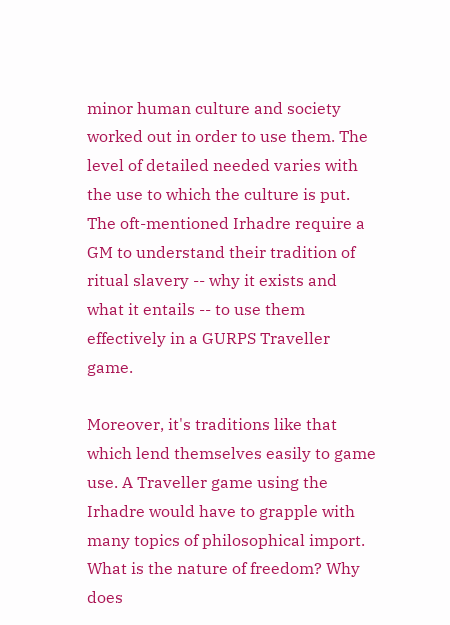minor human culture and society worked out in order to use them. The level of detailed needed varies with the use to which the culture is put. The oft-mentioned Irhadre require a GM to understand their tradition of ritual slavery -- why it exists and what it entails -- to use them effectively in a GURPS Traveller game.

Moreover, it's traditions like that which lend themselves easily to game use. A Traveller game using the Irhadre would have to grapple with many topics of philosophical import. What is the nature of freedom? Why does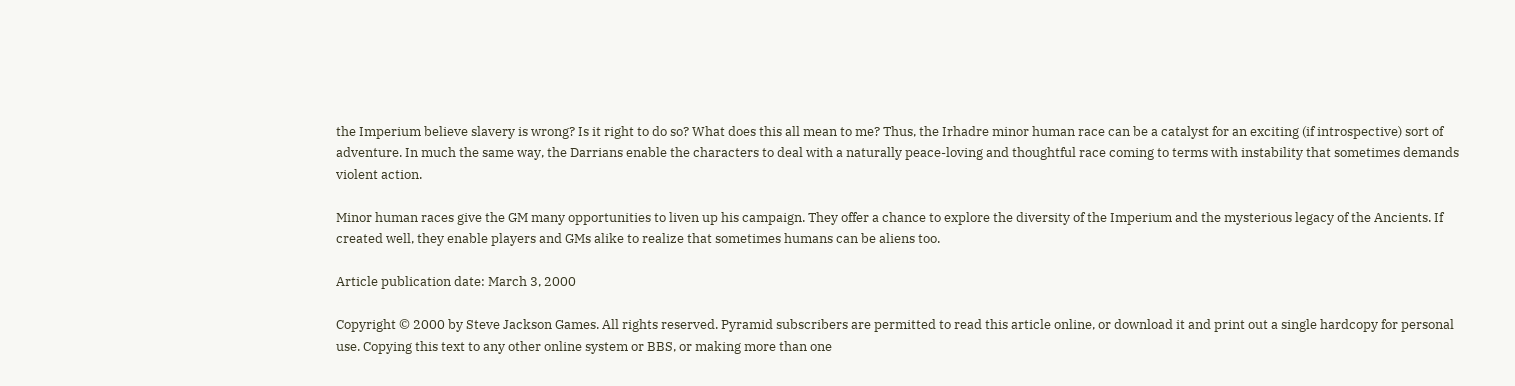the Imperium believe slavery is wrong? Is it right to do so? What does this all mean to me? Thus, the Irhadre minor human race can be a catalyst for an exciting (if introspective) sort of adventure. In much the same way, the Darrians enable the characters to deal with a naturally peace-loving and thoughtful race coming to terms with instability that sometimes demands violent action.

Minor human races give the GM many opportunities to liven up his campaign. They offer a chance to explore the diversity of the Imperium and the mysterious legacy of the Ancients. If created well, they enable players and GMs alike to realize that sometimes humans can be aliens too.

Article publication date: March 3, 2000

Copyright © 2000 by Steve Jackson Games. All rights reserved. Pyramid subscribers are permitted to read this article online, or download it and print out a single hardcopy for personal use. Copying this text to any other online system or BBS, or making more than one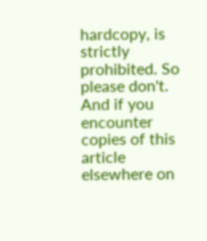hardcopy, is strictly prohibited. So please don't. And if you encounter copies of this article elsewhere on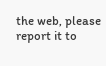the web, please report it to